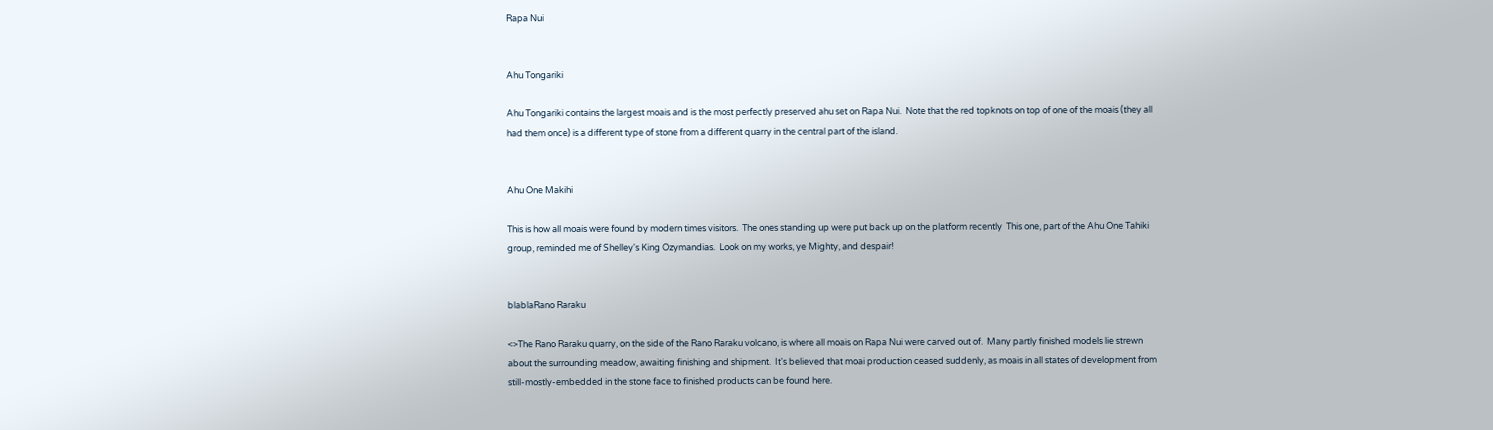Rapa Nui


Ahu Tongariki

Ahu Tongariki contains the largest moais and is the most perfectly preserved ahu set on Rapa Nui.  Note that the red topknots on top of one of the moais (they all had them once) is a different type of stone from a different quarry in the central part of the island.


Ahu One Makihi

This is how all moais were found by modern times visitors.  The ones standing up were put back up on the platform recently  This one, part of the Ahu One Tahiki group, reminded me of Shelley's King Ozymandias.  Look on my works, ye Mighty, and despair!


blablaRano Raraku

<>The Rano Raraku quarry, on the side of the Rano Raraku volcano, is where all moais on Rapa Nui were carved out of.  Many partly finished models lie strewn about the surrounding meadow, awaiting finishing and shipment.  It's believed that moai production ceased suddenly, as moais in all states of development from still-mostly-embedded in the stone face to finished products can be found here.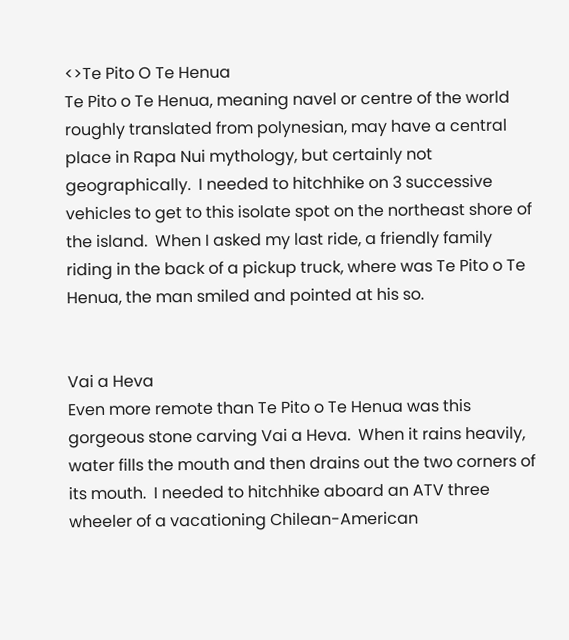<>Te Pito O Te Henua
Te Pito o Te Henua, meaning navel or centre of the world roughly translated from polynesian, may have a central place in Rapa Nui mythology, but certainly not geographically.  I needed to hitchhike on 3 successive vehicles to get to this isolate spot on the northeast shore of the island.  When I asked my last ride, a friendly family riding in the back of a pickup truck, where was Te Pito o Te Henua, the man smiled and pointed at his so.


Vai a Heva
Even more remote than Te Pito o Te Henua was this gorgeous stone carving Vai a Heva.  When it rains heavily, water fills the mouth and then drains out the two corners of its mouth.  I needed to hitchhike aboard an ATV three wheeler of a vacationing Chilean-American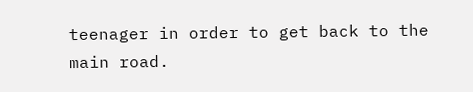teenager in order to get back to the main road.